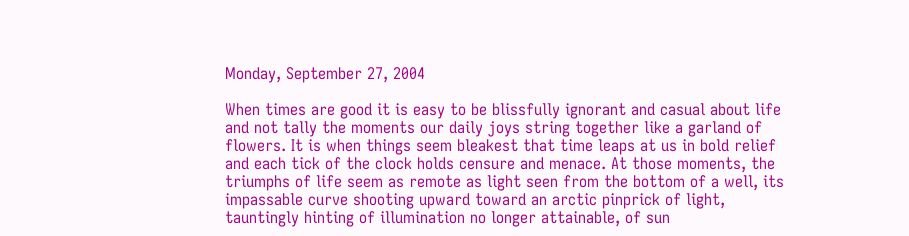Monday, September 27, 2004

When times are good it is easy to be blissfully ignorant and casual about life and not tally the moments our daily joys string together like a garland of flowers. It is when things seem bleakest that time leaps at us in bold relief and each tick of the clock holds censure and menace. At those moments, the triumphs of life seem as remote as light seen from the bottom of a well, its impassable curve shooting upward toward an arctic pinprick of light, tauntingly hinting of illumination no longer attainable, of sun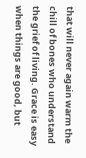that will never again warm the chill of bones who understand the grief of living. Grace is easy when things are good, but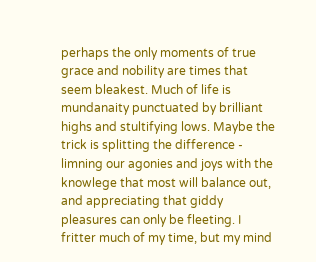perhaps the only moments of true grace and nobility are times that seem bleakest. Much of life is mundanaity punctuated by brilliant highs and stultifying lows. Maybe the trick is splitting the difference - limning our agonies and joys with the knowlege that most will balance out, and appreciating that giddy pleasures can only be fleeting. I fritter much of my time, but my mind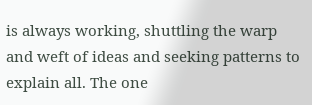is always working, shuttling the warp and weft of ideas and seeking patterns to explain all. The one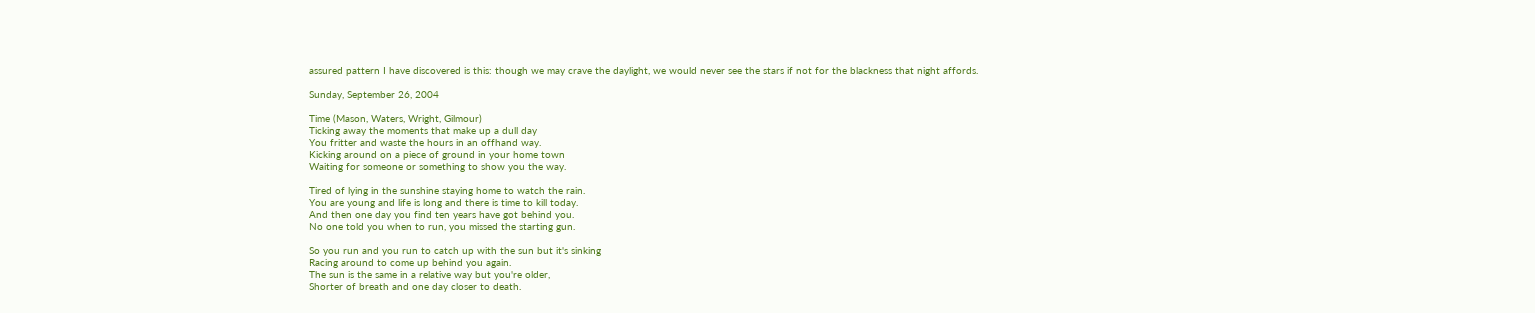assured pattern I have discovered is this: though we may crave the daylight, we would never see the stars if not for the blackness that night affords.

Sunday, September 26, 2004

Time (Mason, Waters, Wright, Gilmour)
Ticking away the moments that make up a dull day
You fritter and waste the hours in an offhand way.
Kicking around on a piece of ground in your home town
Waiting for someone or something to show you the way.

Tired of lying in the sunshine staying home to watch the rain.
You are young and life is long and there is time to kill today.
And then one day you find ten years have got behind you.
No one told you when to run, you missed the starting gun.

So you run and you run to catch up with the sun but it's sinking
Racing around to come up behind you again.
The sun is the same in a relative way but you're older,
Shorter of breath and one day closer to death.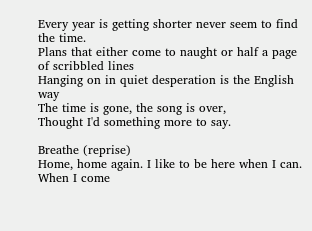Every year is getting shorter never seem to find the time.
Plans that either come to naught or half a page of scribbled lines
Hanging on in quiet desperation is the English way
The time is gone, the song is over,
Thought I'd something more to say.

Breathe (reprise)
Home, home again. I like to be here when I can.
When I come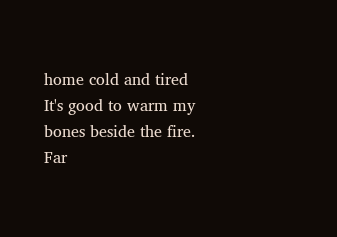home cold and tired
It's good to warm my bones beside the fire.
Far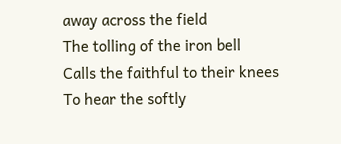away across the field
The tolling of the iron bell
Calls the faithful to their knees
To hear the softly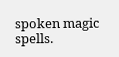spoken magic spells.